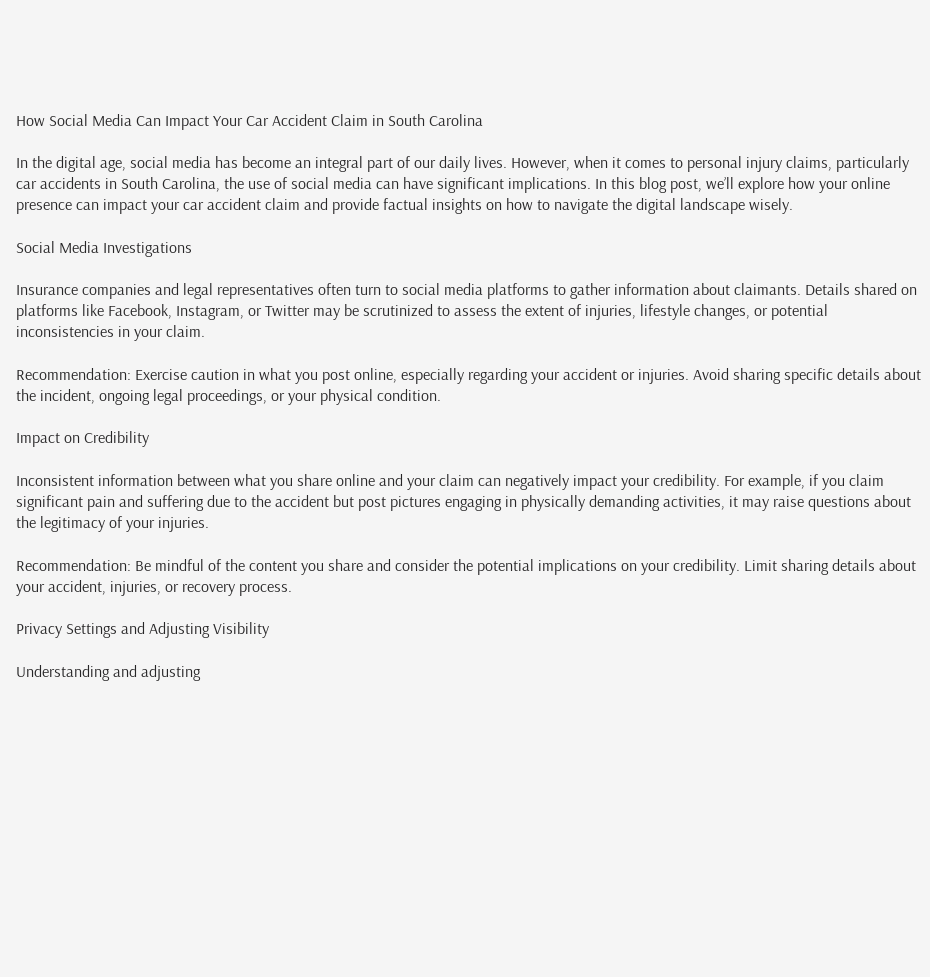How Social Media Can Impact Your Car Accident Claim in South Carolina

In the digital age, social media has become an integral part of our daily lives. However, when it comes to personal injury claims, particularly car accidents in South Carolina, the use of social media can have significant implications. In this blog post, we’ll explore how your online presence can impact your car accident claim and provide factual insights on how to navigate the digital landscape wisely.

Social Media Investigations

Insurance companies and legal representatives often turn to social media platforms to gather information about claimants. Details shared on platforms like Facebook, Instagram, or Twitter may be scrutinized to assess the extent of injuries, lifestyle changes, or potential inconsistencies in your claim.

Recommendation: Exercise caution in what you post online, especially regarding your accident or injuries. Avoid sharing specific details about the incident, ongoing legal proceedings, or your physical condition.

Impact on Credibility

Inconsistent information between what you share online and your claim can negatively impact your credibility. For example, if you claim significant pain and suffering due to the accident but post pictures engaging in physically demanding activities, it may raise questions about the legitimacy of your injuries.

Recommendation: Be mindful of the content you share and consider the potential implications on your credibility. Limit sharing details about your accident, injuries, or recovery process.

Privacy Settings and Adjusting Visibility

Understanding and adjusting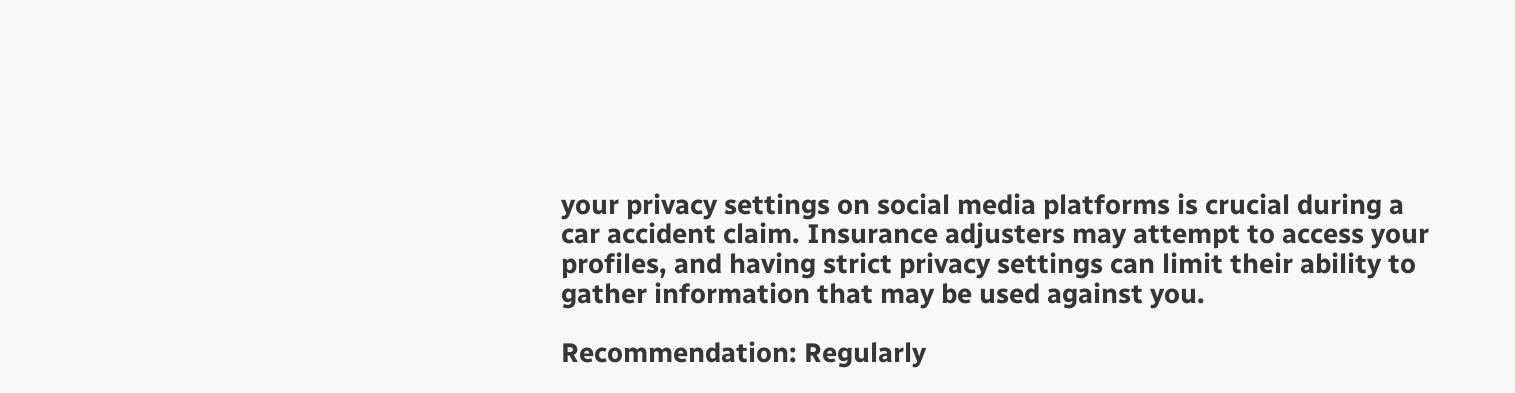your privacy settings on social media platforms is crucial during a car accident claim. Insurance adjusters may attempt to access your profiles, and having strict privacy settings can limit their ability to gather information that may be used against you.

Recommendation: Regularly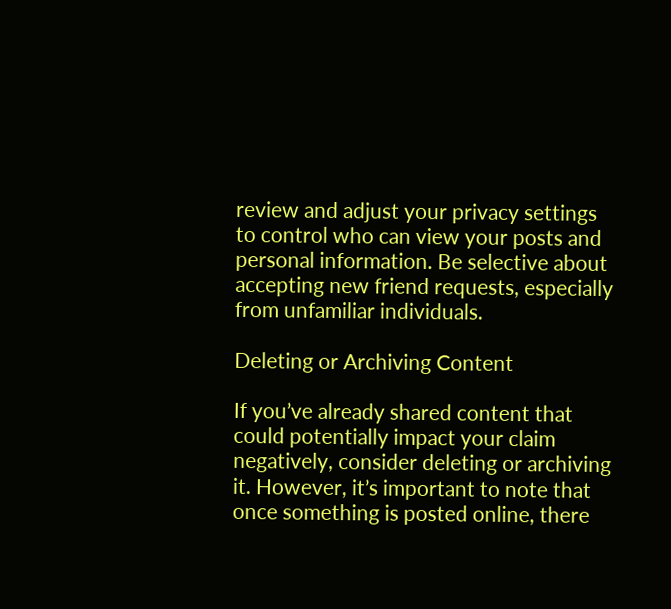review and adjust your privacy settings to control who can view your posts and personal information. Be selective about accepting new friend requests, especially from unfamiliar individuals.

Deleting or Archiving Content

If you’ve already shared content that could potentially impact your claim negatively, consider deleting or archiving it. However, it’s important to note that once something is posted online, there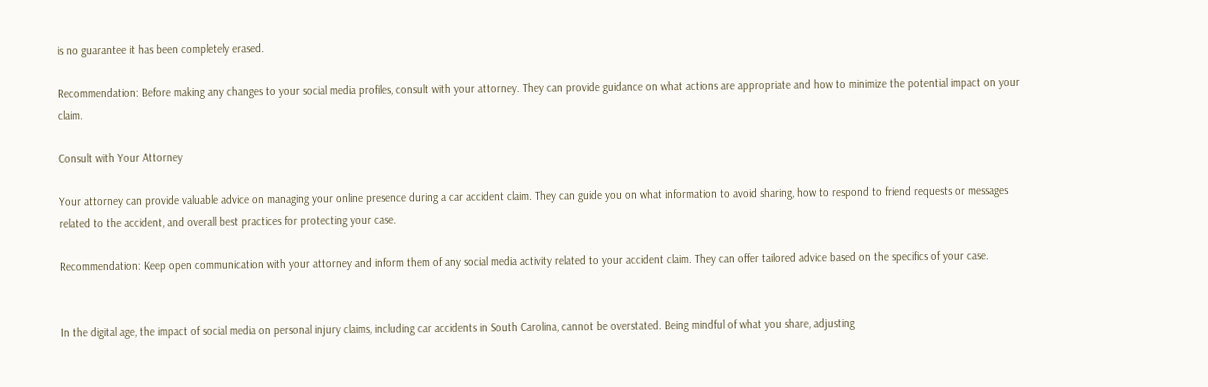is no guarantee it has been completely erased.

Recommendation: Before making any changes to your social media profiles, consult with your attorney. They can provide guidance on what actions are appropriate and how to minimize the potential impact on your claim.

Consult with Your Attorney

Your attorney can provide valuable advice on managing your online presence during a car accident claim. They can guide you on what information to avoid sharing, how to respond to friend requests or messages related to the accident, and overall best practices for protecting your case.

Recommendation: Keep open communication with your attorney and inform them of any social media activity related to your accident claim. They can offer tailored advice based on the specifics of your case.


In the digital age, the impact of social media on personal injury claims, including car accidents in South Carolina, cannot be overstated. Being mindful of what you share, adjusting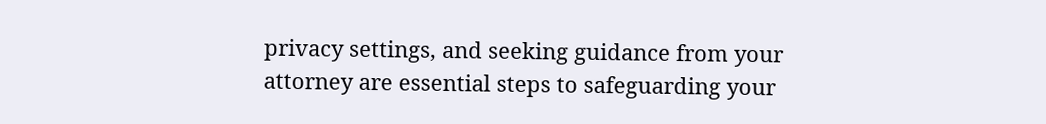privacy settings, and seeking guidance from your attorney are essential steps to safeguarding your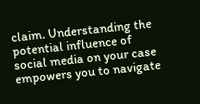claim. Understanding the potential influence of social media on your case empowers you to navigate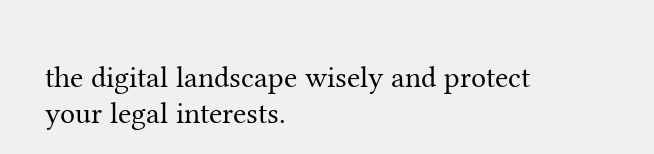the digital landscape wisely and protect your legal interests.